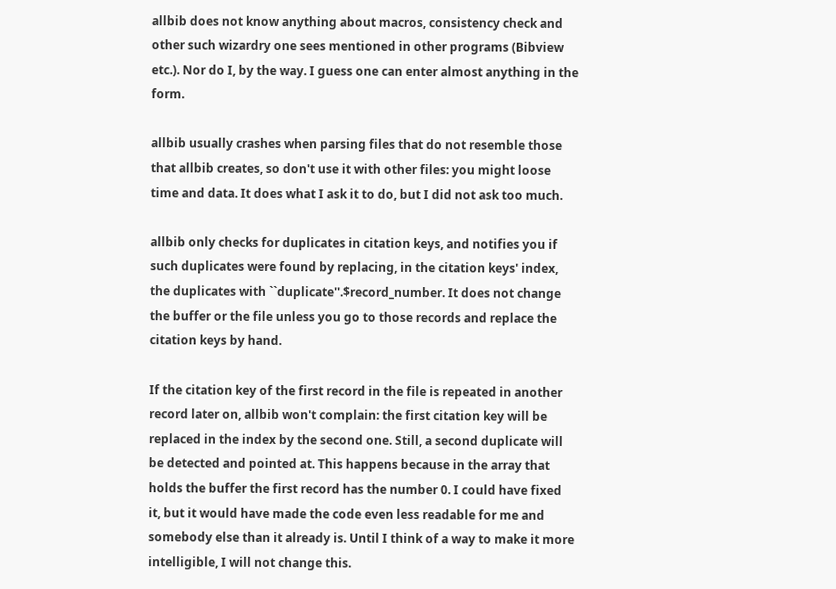allbib does not know anything about macros, consistency check and other such wizardry one sees mentioned in other programs (Bibview etc.). Nor do I, by the way. I guess one can enter almost anything in the form.

allbib usually crashes when parsing files that do not resemble those that allbib creates, so don't use it with other files: you might loose time and data. It does what I ask it to do, but I did not ask too much.

allbib only checks for duplicates in citation keys, and notifies you if such duplicates were found by replacing, in the citation keys' index, the duplicates with ``duplicate''.$record_number. It does not change the buffer or the file unless you go to those records and replace the citation keys by hand.

If the citation key of the first record in the file is repeated in another record later on, allbib won't complain: the first citation key will be replaced in the index by the second one. Still, a second duplicate will be detected and pointed at. This happens because in the array that holds the buffer the first record has the number 0. I could have fixed it, but it would have made the code even less readable for me and somebody else than it already is. Until I think of a way to make it more intelligible, I will not change this.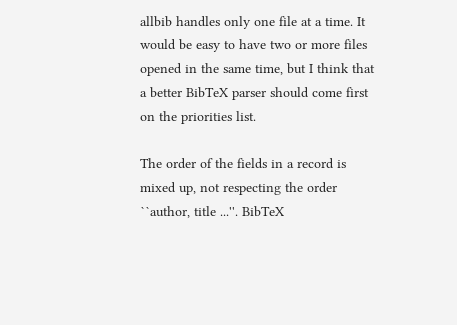allbib handles only one file at a time. It would be easy to have two or more files opened in the same time, but I think that a better BibTeX parser should come first on the priorities list.

The order of the fields in a record is mixed up, not respecting the order ``author, title ...''. BibTeX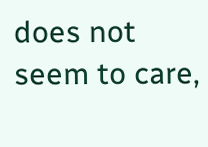does not seem to care,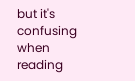but it's confusing when reading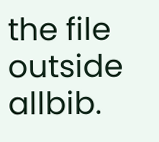the file outside allbib.